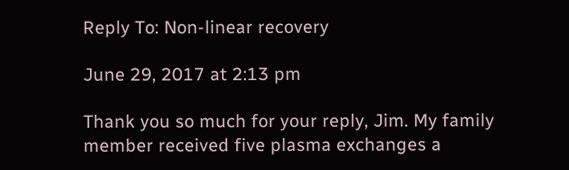Reply To: Non-linear recovery

June 29, 2017 at 2:13 pm

Thank you so much for your reply, Jim. My family member received five plasma exchanges a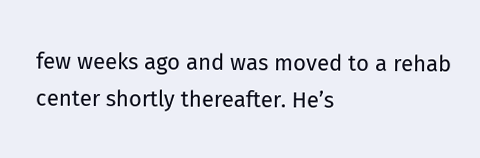few weeks ago and was moved to a rehab center shortly thereafter. He’s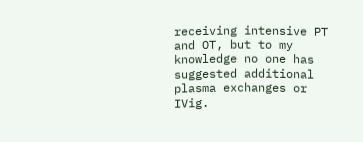receiving intensive PT and OT, but to my knowledge no one has suggested additional plasma exchanges or IVig.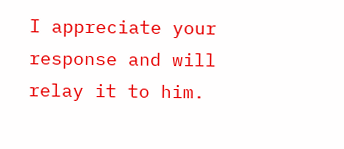I appreciate your response and will relay it to him.